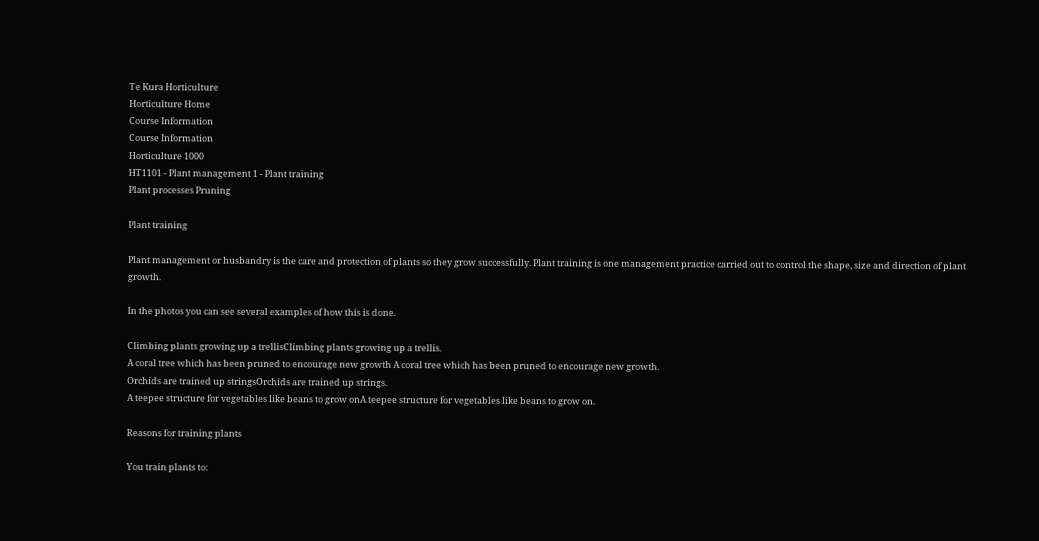Te Kura Horticulture
Horticulture Home
Course Information
Course Information
Horticulture 1000
HT1101 - Plant management 1 - Plant training
Plant processes Pruning

Plant training

Plant management or husbandry is the care and protection of plants so they grow successfully. Plant training is one management practice carried out to control the shape, size and direction of plant growth.

In the photos you can see several examples of how this is done.

Climbing plants growing up a trellisClimbing plants growing up a trellis.
A coral tree which has been pruned to encourage new growth A coral tree which has been pruned to encourage new growth.
Orchids are trained up stringsOrchids are trained up strings.
A teepee structure for vegetables like beans to grow onA teepee structure for vegetables like beans to grow on.

Reasons for training plants

You train plants to: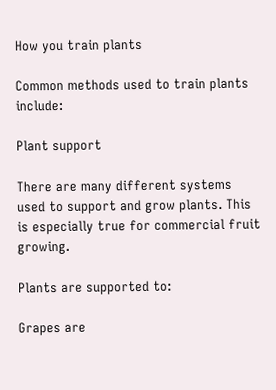How you train plants

Common methods used to train plants include:

Plant support

There are many different systems used to support and grow plants. This is especially true for commercial fruit growing.

Plants are supported to:

Grapes are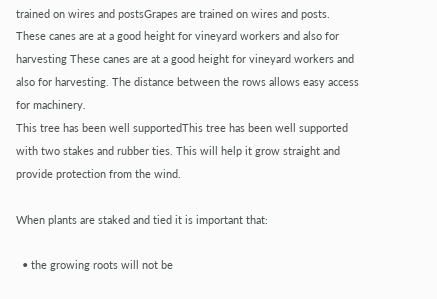trained on wires and postsGrapes are trained on wires and posts.
These canes are at a good height for vineyard workers and also for harvesting These canes are at a good height for vineyard workers and also for harvesting. The distance between the rows allows easy access for machinery.
This tree has been well supportedThis tree has been well supported with two stakes and rubber ties. This will help it grow straight and provide protection from the wind.

When plants are staked and tied it is important that:

  • the growing roots will not be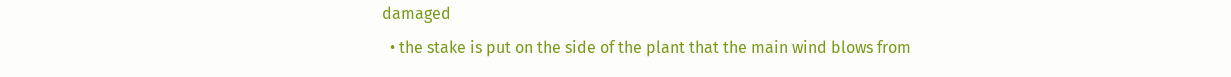damaged
  • the stake is put on the side of the plant that the main wind blows from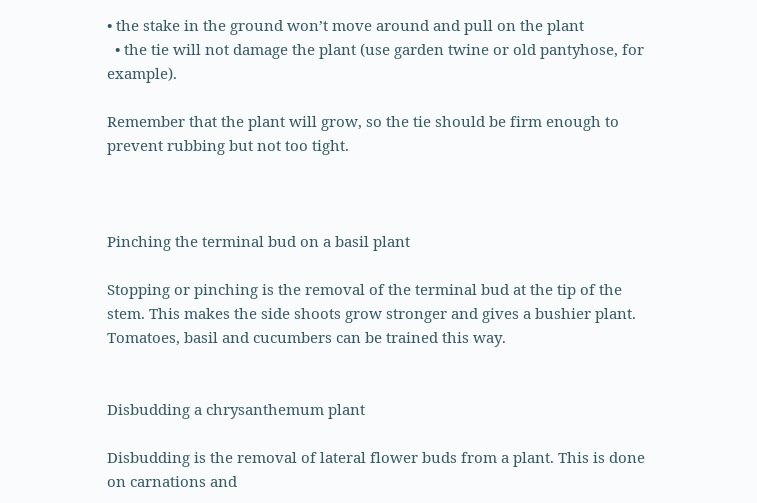• the stake in the ground won’t move around and pull on the plant
  • the tie will not damage the plant (use garden twine or old pantyhose, for example).

Remember that the plant will grow, so the tie should be firm enough to prevent rubbing but not too tight.



Pinching the terminal bud on a basil plant

Stopping or pinching is the removal of the terminal bud at the tip of the stem. This makes the side shoots grow stronger and gives a bushier plant. Tomatoes, basil and cucumbers can be trained this way.


Disbudding a chrysanthemum plant

Disbudding is the removal of lateral flower buds from a plant. This is done on carnations and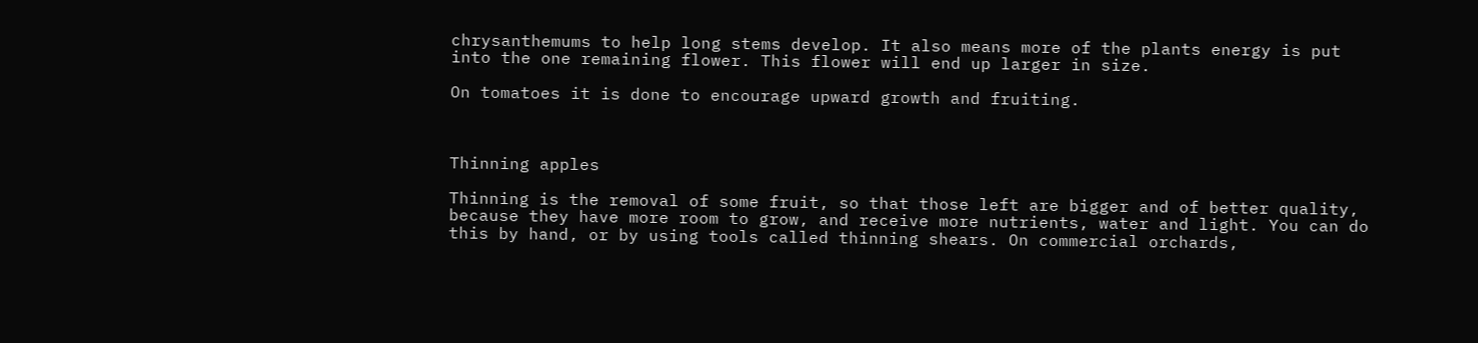chrysanthemums to help long stems develop. It also means more of the plants energy is put into the one remaining flower. This flower will end up larger in size.

On tomatoes it is done to encourage upward growth and fruiting.



Thinning apples

Thinning is the removal of some fruit, so that those left are bigger and of better quality, because they have more room to grow, and receive more nutrients, water and light. You can do this by hand, or by using tools called thinning shears. On commercial orchards,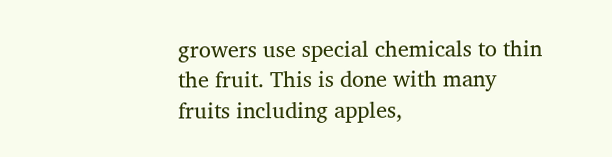growers use special chemicals to thin the fruit. This is done with many fruits including apples,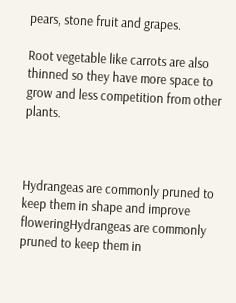pears, stone fruit and grapes.

Root vegetable like carrots are also thinned so they have more space to grow and less competition from other plants.



Hydrangeas are commonly pruned to keep them in shape and improve floweringHydrangeas are commonly pruned to keep them in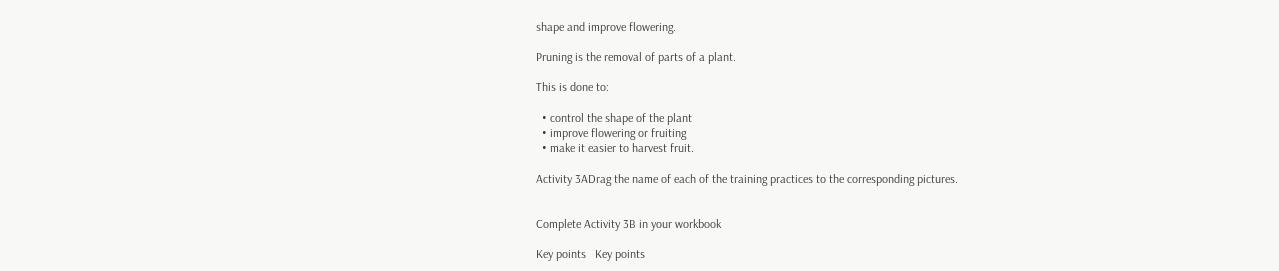shape and improve flowering.

Pruning is the removal of parts of a plant.

This is done to:

  • control the shape of the plant
  • improve flowering or fruiting
  • make it easier to harvest fruit.

Activity 3ADrag the name of each of the training practices to the corresponding pictures.


Complete Activity 3B in your workbook

Key points   Key points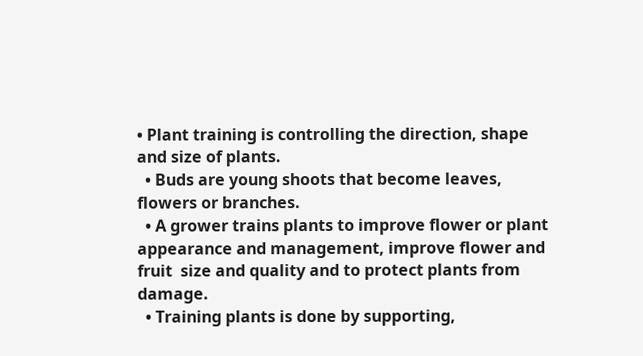• Plant training is controlling the direction, shape and size of plants.
  • Buds are young shoots that become leaves, flowers or branches.
  • A grower trains plants to improve flower or plant appearance and management, improve flower and fruit  size and quality and to protect plants from damage.
  • Training plants is done by supporting,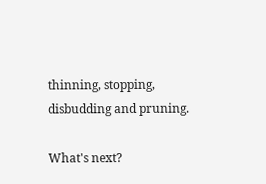thinning, stopping, disbudding and pruning.

What's next?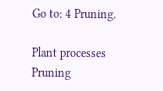Go to: 4 Pruning.

Plant processes Pruning